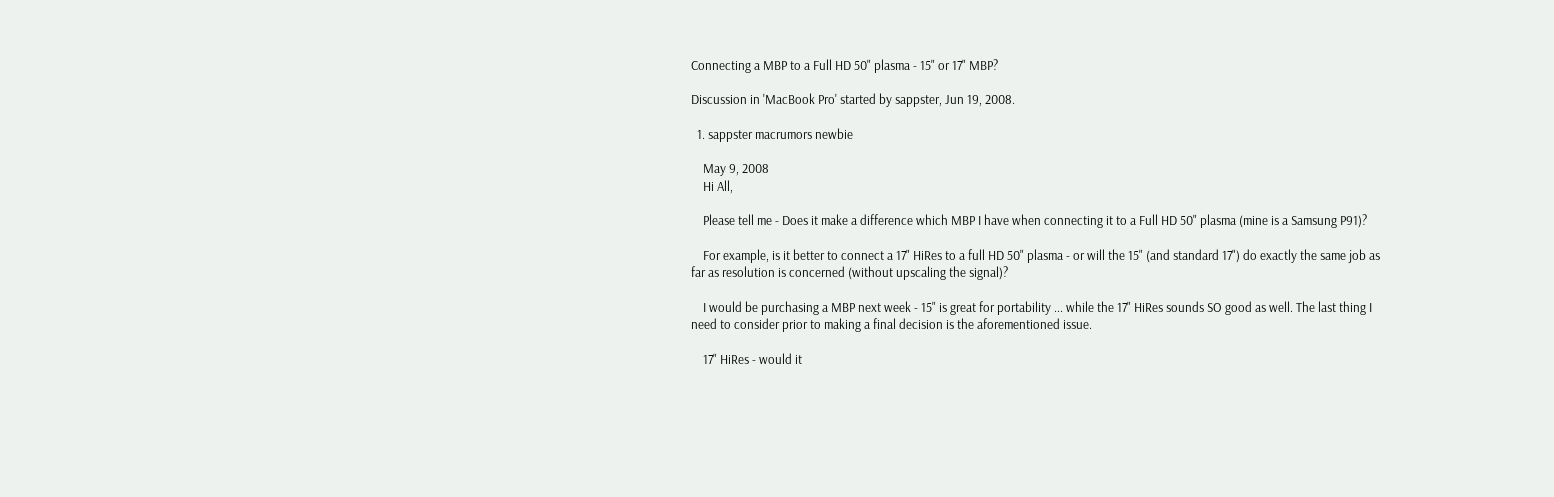Connecting a MBP to a Full HD 50" plasma - 15" or 17" MBP?

Discussion in 'MacBook Pro' started by sappster, Jun 19, 2008.

  1. sappster macrumors newbie

    May 9, 2008
    Hi All,

    Please tell me - Does it make a difference which MBP I have when connecting it to a Full HD 50" plasma (mine is a Samsung P91)?

    For example, is it better to connect a 17" HiRes to a full HD 50" plasma - or will the 15" (and standard 17") do exactly the same job as far as resolution is concerned (without upscaling the signal)?

    I would be purchasing a MBP next week - 15" is great for portability ... while the 17" HiRes sounds SO good as well. The last thing I need to consider prior to making a final decision is the aforementioned issue.

    17" HiRes - would it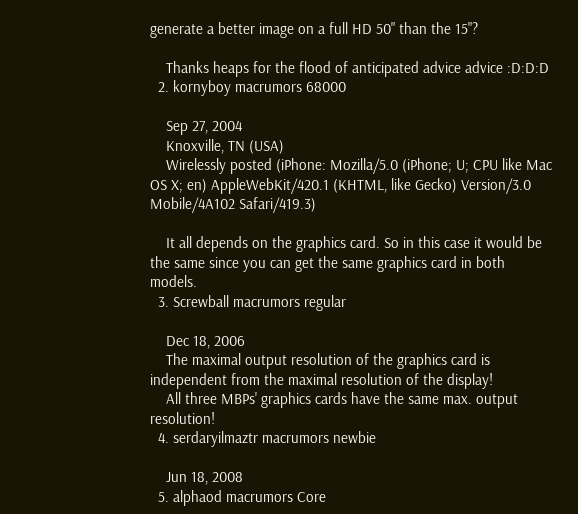generate a better image on a full HD 50" than the 15"?

    Thanks heaps for the flood of anticipated advice advice :D:D:D
  2. kornyboy macrumors 68000

    Sep 27, 2004
    Knoxville, TN (USA)
    Wirelessly posted (iPhone: Mozilla/5.0 (iPhone; U; CPU like Mac OS X; en) AppleWebKit/420.1 (KHTML, like Gecko) Version/3.0 Mobile/4A102 Safari/419.3)

    It all depends on the graphics card. So in this case it would be the same since you can get the same graphics card in both models.
  3. Screwball macrumors regular

    Dec 18, 2006
    The maximal output resolution of the graphics card is independent from the maximal resolution of the display!
    All three MBPs' graphics cards have the same max. output resolution!
  4. serdaryilmaztr macrumors newbie

    Jun 18, 2008
  5. alphaod macrumors Core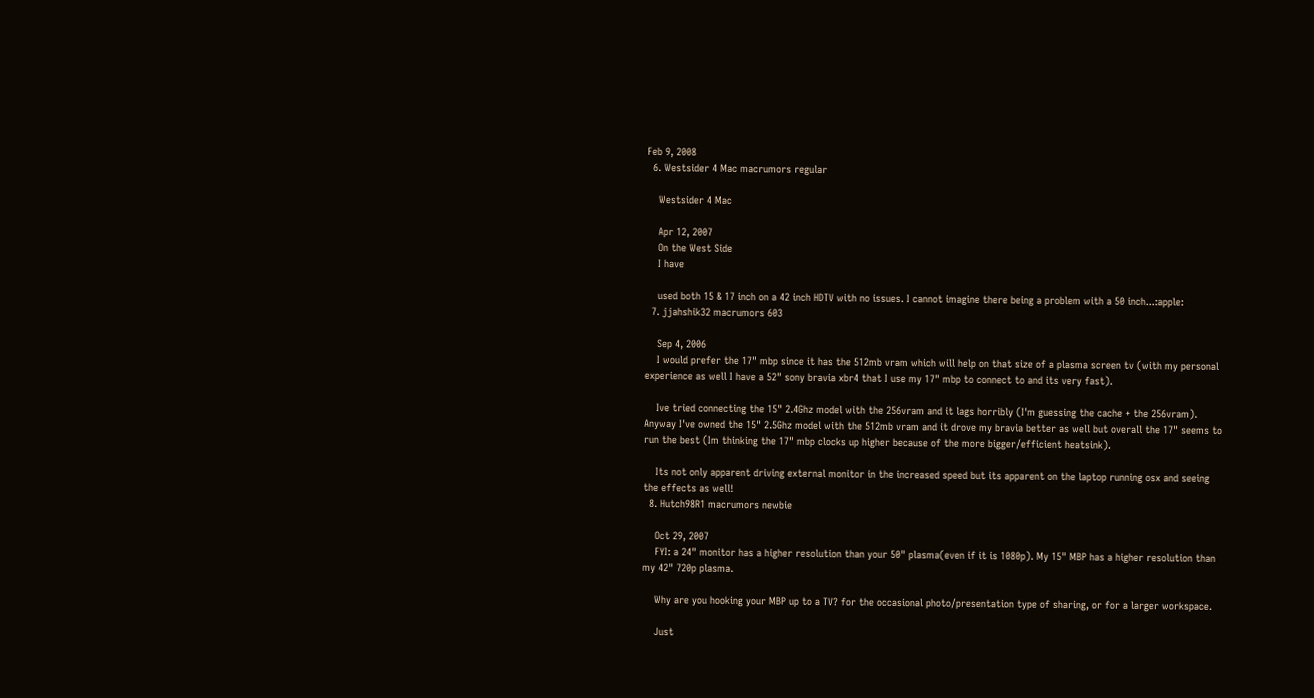Feb 9, 2008
  6. Westsider 4 Mac macrumors regular

    Westsider 4 Mac

    Apr 12, 2007
    On the West Side
    I have

    used both 15 & 17 inch on a 42 inch HDTV with no issues. I cannot imagine there being a problem with a 50 inch...:apple:
  7. jjahshik32 macrumors 603

    Sep 4, 2006
    I would prefer the 17" mbp since it has the 512mb vram which will help on that size of a plasma screen tv (with my personal experience as well I have a 52" sony bravia xbr4 that I use my 17" mbp to connect to and its very fast).

    Ive tried connecting the 15" 2.4Ghz model with the 256vram and it lags horribly (I'm guessing the cache + the 256vram). Anyway I've owned the 15" 2.5Ghz model with the 512mb vram and it drove my bravia better as well but overall the 17" seems to run the best (Im thinking the 17" mbp clocks up higher because of the more bigger/efficient heatsink).

    Its not only apparent driving external monitor in the increased speed but its apparent on the laptop running osx and seeing the effects as well!
  8. Hutch98R1 macrumors newbie

    Oct 29, 2007
    FYI: a 24" monitor has a higher resolution than your 50" plasma(even if it is 1080p). My 15" MBP has a higher resolution than my 42" 720p plasma.

    Why are you hooking your MBP up to a TV? for the occasional photo/presentation type of sharing, or for a larger workspace.

    Just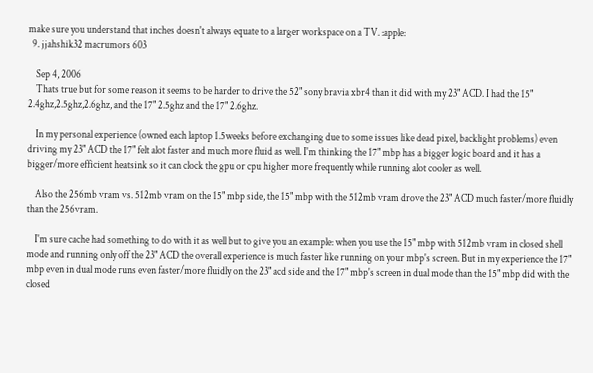make sure you understand that inches doesn't always equate to a larger workspace on a TV. :apple:
  9. jjahshik32 macrumors 603

    Sep 4, 2006
    Thats true but for some reason it seems to be harder to drive the 52" sony bravia xbr4 than it did with my 23" ACD. I had the 15" 2.4ghz,2.5ghz,2.6ghz, and the 17" 2.5ghz and the 17" 2.6ghz.

    In my personal experience (owned each laptop 1.5weeks before exchanging due to some issues like dead pixel, backlight problems) even driving my 23" ACD the 17" felt alot faster and much more fluid as well. I'm thinking the 17" mbp has a bigger logic board and it has a bigger/more efficient heatsink so it can clock the gpu or cpu higher more frequently while running alot cooler as well.

    Also the 256mb vram vs. 512mb vram on the 15" mbp side, the 15" mbp with the 512mb vram drove the 23" ACD much faster/more fluidly than the 256vram.

    I'm sure cache had something to do with it as well but to give you an example: when you use the 15" mbp with 512mb vram in closed shell mode and running only off the 23" ACD the overall experience is much faster like running on your mbp's screen. But in my experience the 17" mbp even in dual mode runs even faster/more fluidly on the 23" acd side and the 17" mbp's screen in dual mode than the 15" mbp did with the closed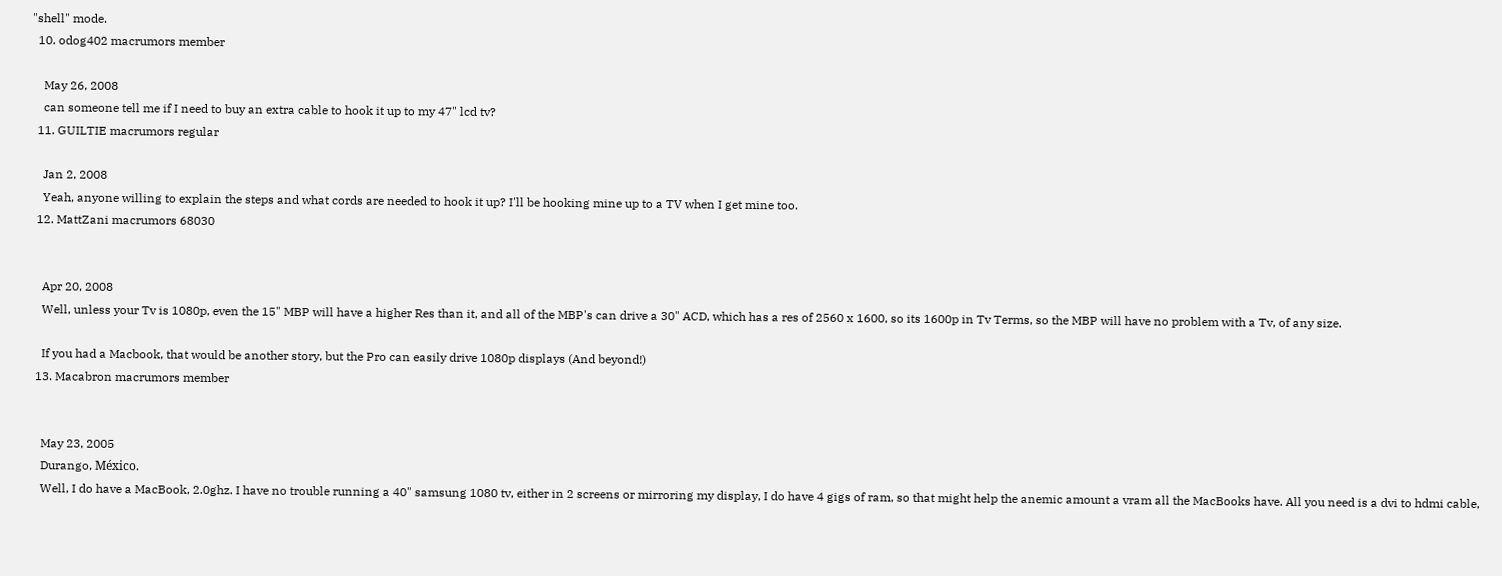"shell" mode.
  10. odog402 macrumors member

    May 26, 2008
    can someone tell me if I need to buy an extra cable to hook it up to my 47" lcd tv?
  11. GUILTIE macrumors regular

    Jan 2, 2008
    Yeah, anyone willing to explain the steps and what cords are needed to hook it up? I'll be hooking mine up to a TV when I get mine too.
  12. MattZani macrumors 68030


    Apr 20, 2008
    Well, unless your Tv is 1080p, even the 15" MBP will have a higher Res than it, and all of the MBP's can drive a 30" ACD, which has a res of 2560 x 1600, so its 1600p in Tv Terms, so the MBP will have no problem with a Tv, of any size.

    If you had a Macbook, that would be another story, but the Pro can easily drive 1080p displays (And beyond!)
  13. Macabron macrumors member


    May 23, 2005
    Durango, México.
    Well, I do have a MacBook, 2.0ghz. I have no trouble running a 40" samsung 1080 tv, either in 2 screens or mirroring my display, I do have 4 gigs of ram, so that might help the anemic amount a vram all the MacBooks have. All you need is a dvi to hdmi cable,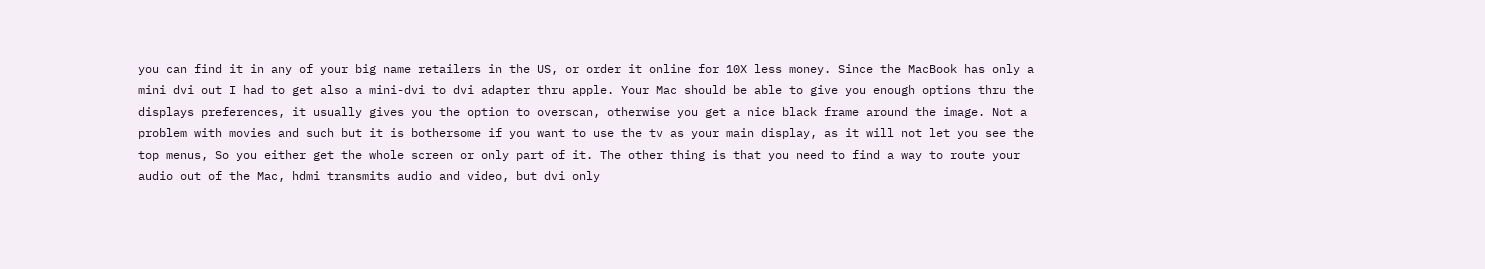you can find it in any of your big name retailers in the US, or order it online for 10X less money. Since the MacBook has only a mini dvi out I had to get also a mini-dvi to dvi adapter thru apple. Your Mac should be able to give you enough options thru the displays preferences, it usually gives you the option to overscan, otherwise you get a nice black frame around the image. Not a problem with movies and such but it is bothersome if you want to use the tv as your main display, as it will not let you see the top menus, So you either get the whole screen or only part of it. The other thing is that you need to find a way to route your audio out of the Mac, hdmi transmits audio and video, but dvi only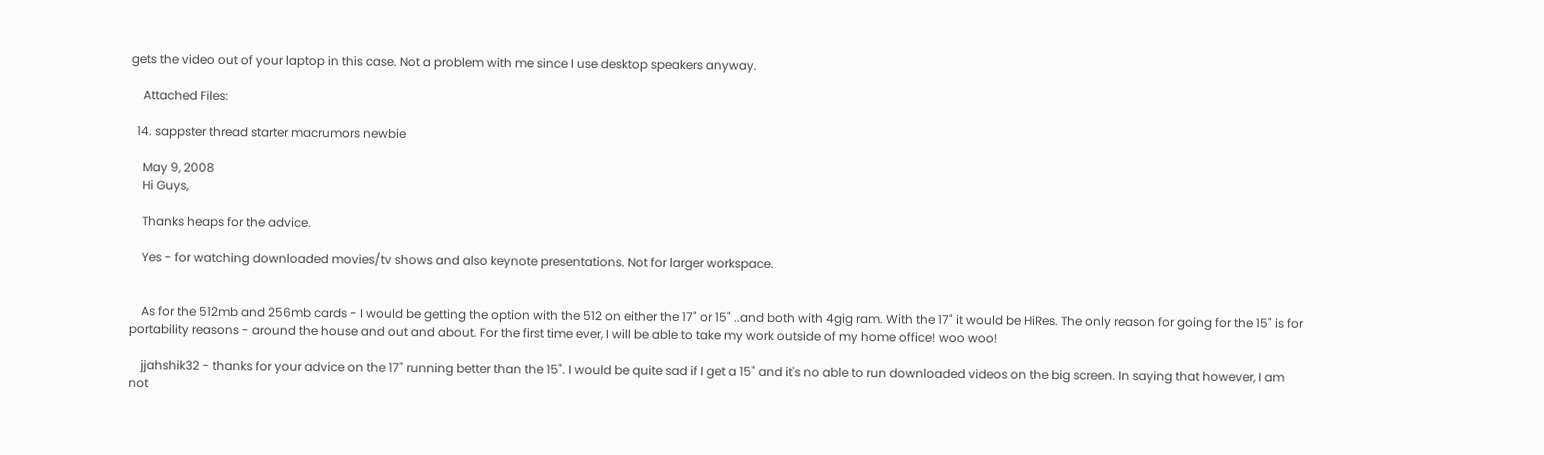gets the video out of your laptop in this case. Not a problem with me since I use desktop speakers anyway.

    Attached Files:

  14. sappster thread starter macrumors newbie

    May 9, 2008
    Hi Guys,

    Thanks heaps for the advice.

    Yes - for watching downloaded movies/tv shows and also keynote presentations. Not for larger workspace.


    As for the 512mb and 256mb cards - I would be getting the option with the 512 on either the 17" or 15" ..and both with 4gig ram. With the 17" it would be HiRes. The only reason for going for the 15" is for portability reasons - around the house and out and about. For the first time ever, I will be able to take my work outside of my home office! woo woo!

    jjahshik32 - thanks for your advice on the 17" running better than the 15". I would be quite sad if I get a 15" and it's no able to run downloaded videos on the big screen. In saying that however, I am not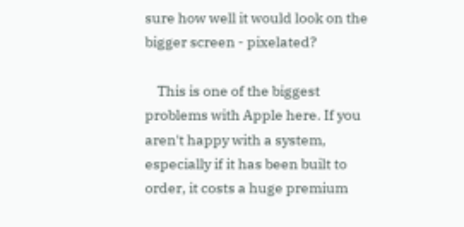sure how well it would look on the bigger screen - pixelated?

    This is one of the biggest problems with Apple here. If you aren't happy with a system, especially if it has been built to order, it costs a huge premium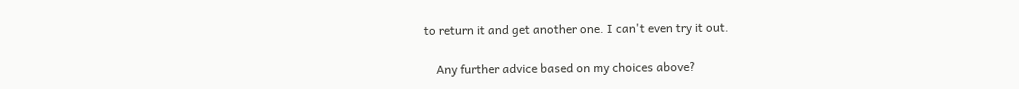to return it and get another one. I can't even try it out.

    Any further advice based on my choices above?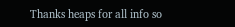Thanks heaps for all info so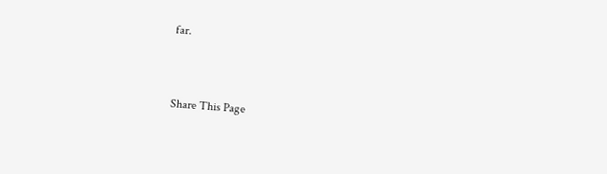far.


Share This Page